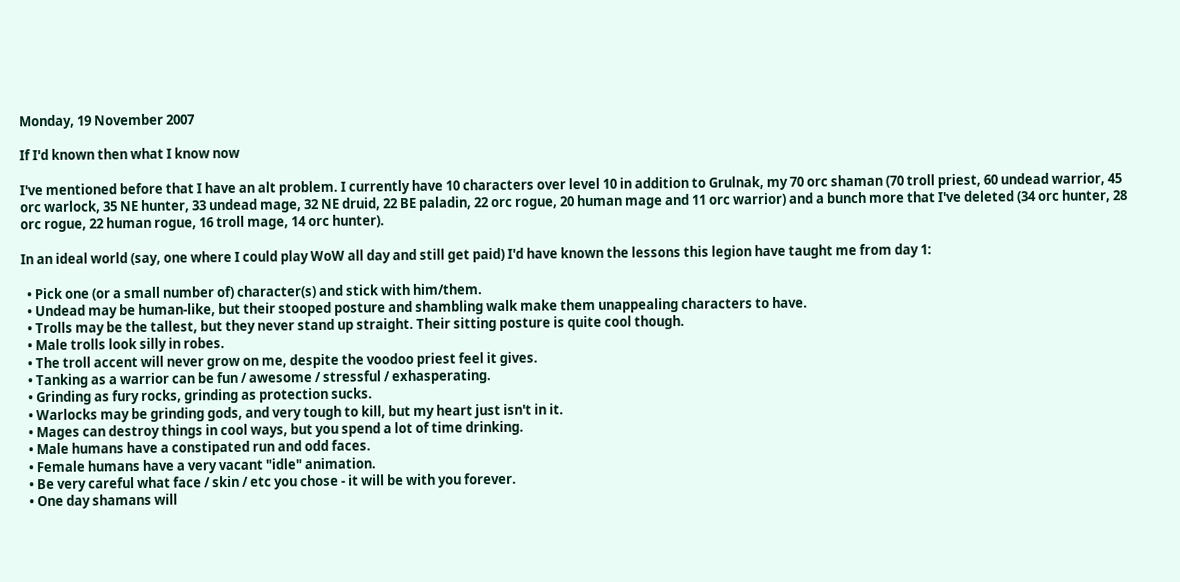Monday, 19 November 2007

If I'd known then what I know now

I've mentioned before that I have an alt problem. I currently have 10 characters over level 10 in addition to Grulnak, my 70 orc shaman (70 troll priest, 60 undead warrior, 45 orc warlock, 35 NE hunter, 33 undead mage, 32 NE druid, 22 BE paladin, 22 orc rogue, 20 human mage and 11 orc warrior) and a bunch more that I've deleted (34 orc hunter, 28 orc rogue, 22 human rogue, 16 troll mage, 14 orc hunter).

In an ideal world (say, one where I could play WoW all day and still get paid) I'd have known the lessons this legion have taught me from day 1:

  • Pick one (or a small number of) character(s) and stick with him/them.
  • Undead may be human-like, but their stooped posture and shambling walk make them unappealing characters to have.
  • Trolls may be the tallest, but they never stand up straight. Their sitting posture is quite cool though.
  • Male trolls look silly in robes.
  • The troll accent will never grow on me, despite the voodoo priest feel it gives.
  • Tanking as a warrior can be fun / awesome / stressful / exhasperating.
  • Grinding as fury rocks, grinding as protection sucks.
  • Warlocks may be grinding gods, and very tough to kill, but my heart just isn't in it.
  • Mages can destroy things in cool ways, but you spend a lot of time drinking.
  • Male humans have a constipated run and odd faces.
  • Female humans have a very vacant "idle" animation.
  • Be very careful what face / skin / etc you chose - it will be with you forever.
  • One day shamans will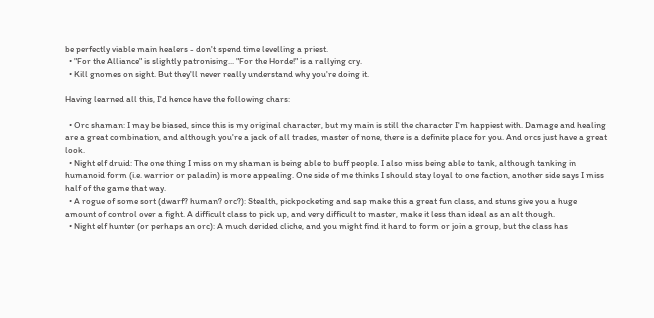be perfectly viable main healers - don't spend time levelling a priest.
  • "For the Alliance" is slightly patronising... "For the Horde!" is a rallying cry.
  • Kill gnomes on sight. But they'll never really understand why you're doing it.

Having learned all this, I'd hence have the following chars:

  • Orc shaman: I may be biased, since this is my original character, but my main is still the character I'm happiest with. Damage and healing are a great combination, and although you're a jack of all trades, master of none, there is a definite place for you. And orcs just have a great look.
  • Night elf druid: The one thing I miss on my shaman is being able to buff people. I also miss being able to tank, although tanking in humanoid form (i.e. warrior or paladin) is more appealing. One side of me thinks I should stay loyal to one faction, another side says I miss half of the game that way.
  • A rogue of some sort (dwarf? human? orc?): Stealth, pickpocketing and sap make this a great fun class, and stuns give you a huge amount of control over a fight. A difficult class to pick up, and very difficult to master, make it less than ideal as an alt though.
  • Night elf hunter (or perhaps an orc): A much derided cliche, and you might find it hard to form or join a group, but the class has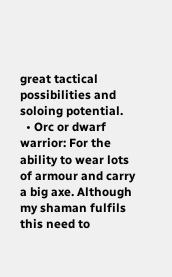great tactical possibilities and soloing potential.
  • Orc or dwarf warrior: For the ability to wear lots of armour and carry a big axe. Although my shaman fulfils this need to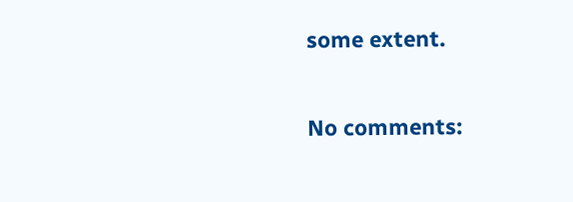some extent.

No comments: